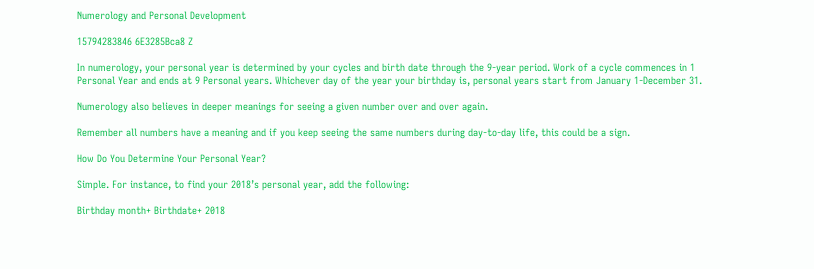Numerology and Personal Development

15794283846 6E3285Bca8 Z

In numerology, your personal year is determined by your cycles and birth date through the 9-year period. Work of a cycle commences in 1 Personal Year and ends at 9 Personal years. Whichever day of the year your birthday is, personal years start from January 1-December 31.

Numerology also believes in deeper meanings for seeing a given number over and over again.

Remember all numbers have a meaning and if you keep seeing the same numbers during day-to-day life, this could be a sign.

How Do You Determine Your Personal Year?

Simple. For instance, to find your 2018’s personal year, add the following:

Birthday month+ Birthdate+ 2018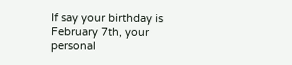If say your birthday is February 7th, your personal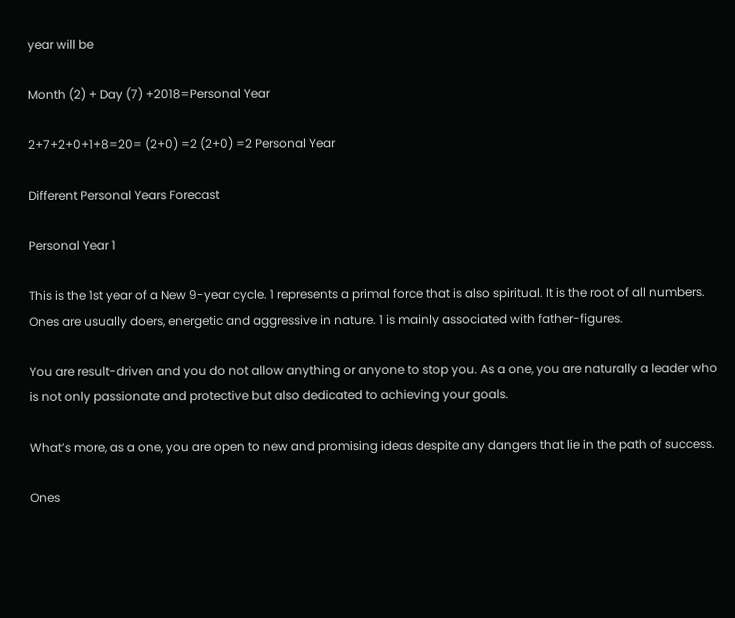year will be

Month (2) + Day (7) +2018=Personal Year

2+7+2+0+1+8=20= (2+0) =2 (2+0) =2 Personal Year

Different Personal Years Forecast

Personal Year 1

This is the 1st year of a New 9-year cycle. 1 represents a primal force that is also spiritual. It is the root of all numbers. Ones are usually doers, energetic and aggressive in nature. 1 is mainly associated with father-figures.

You are result-driven and you do not allow anything or anyone to stop you. As a one, you are naturally a leader who is not only passionate and protective but also dedicated to achieving your goals.

What’s more, as a one, you are open to new and promising ideas despite any dangers that lie in the path of success.

Ones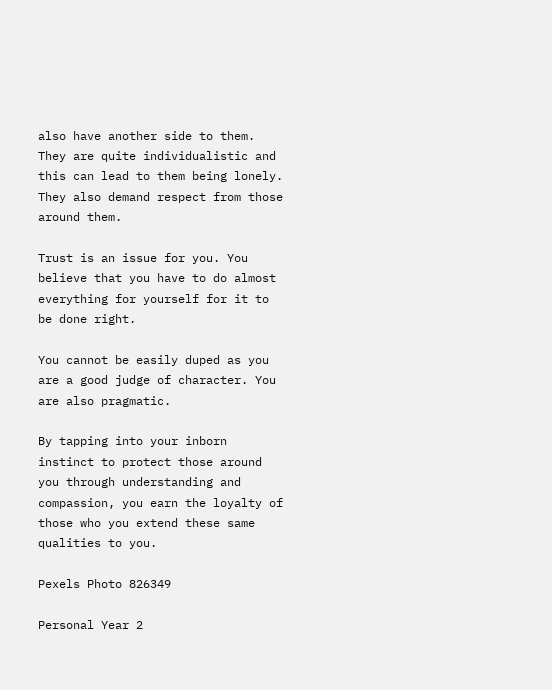also have another side to them. They are quite individualistic and this can lead to them being lonely. They also demand respect from those around them.

Trust is an issue for you. You believe that you have to do almost everything for yourself for it to be done right.

You cannot be easily duped as you are a good judge of character. You are also pragmatic.

By tapping into your inborn instinct to protect those around you through understanding and compassion, you earn the loyalty of those who you extend these same qualities to you.

Pexels Photo 826349

Personal Year 2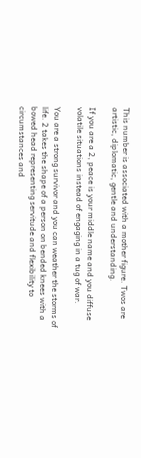This number is associated with a mother figure. Twos are artistic, diplomatic, gentle and understanding.

If you are a 2, peace is your middle name and you diffuse volatile situations instead of engaging in a tug of war.

You are a strong survivor and you can weather the storms of life. 2 takes the shape of a person on bended knees with a bowed head representing servitude and flexibility to circumstances and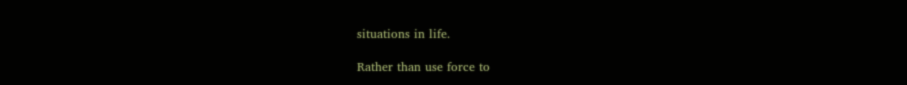situations in life.

Rather than use force to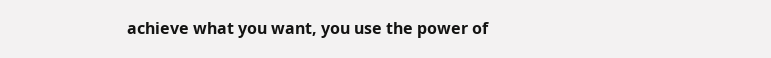achieve what you want, you use the power of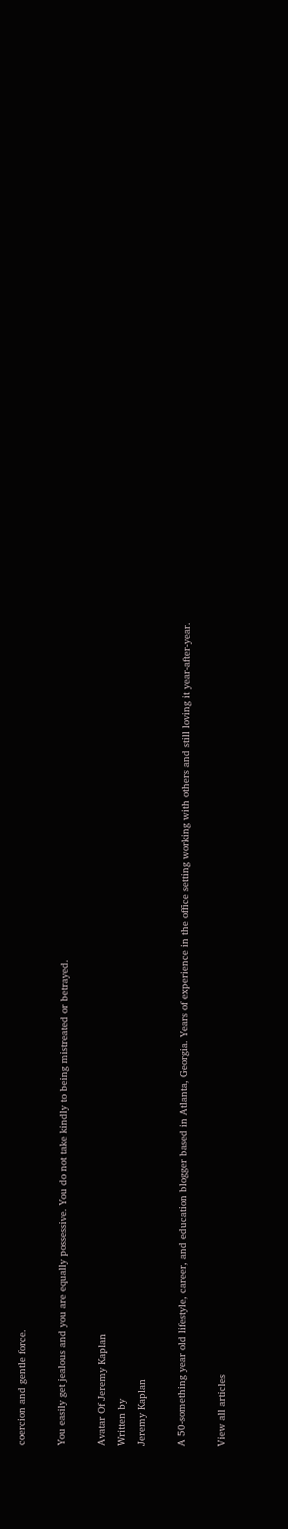coercion and gentle force.

You easily get jealous and you are equally possessive. You do not take kindly to being mistreated or betrayed.

Avatar Of Jeremy Kaplan
Written by
Jeremy Kaplan

A 50-something year old lifestyle, career, and education blogger based in Atlanta, Georgia. Years of experience in the office setting working with others and still loving it year-after-year.

View all articles